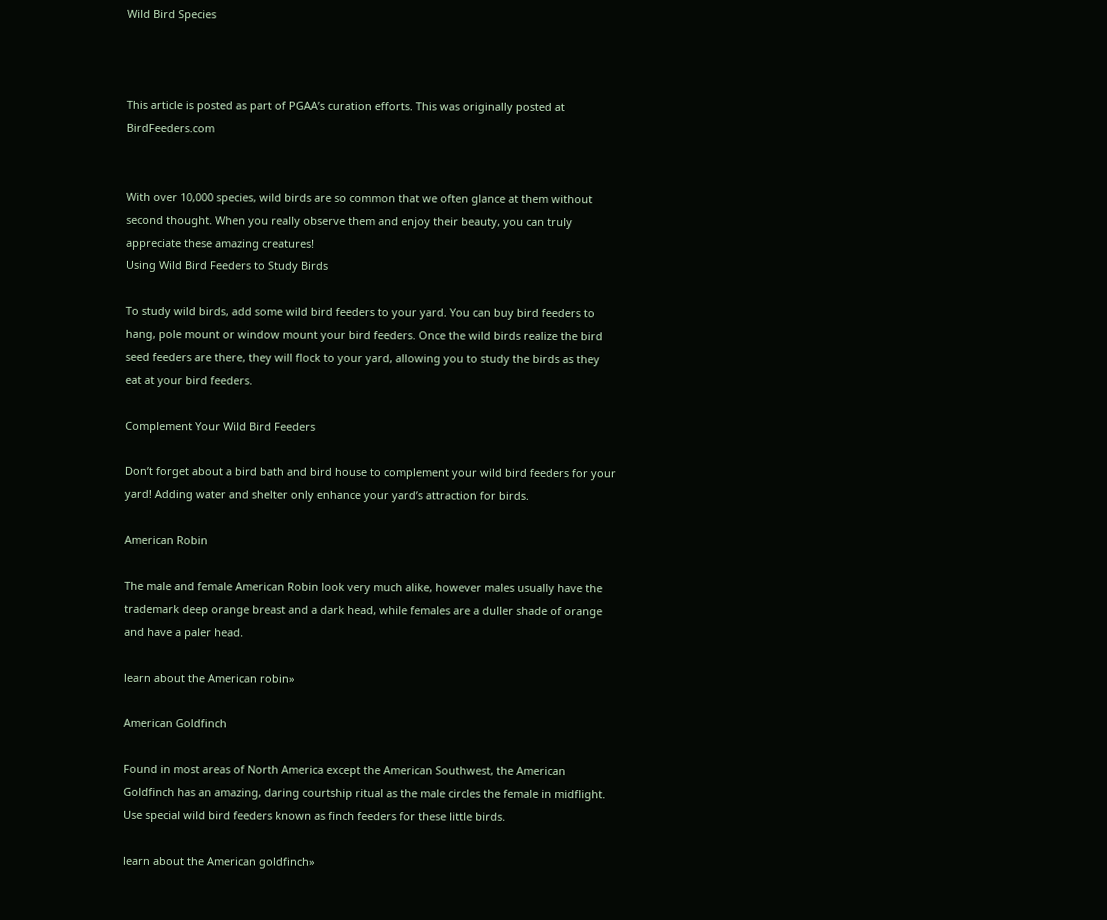Wild Bird Species



This article is posted as part of PGAA’s curation efforts. This was originally posted at BirdFeeders.com


With over 10,000 species, wild birds are so common that we often glance at them without second thought. When you really observe them and enjoy their beauty, you can truly appreciate these amazing creatures!
Using Wild Bird Feeders to Study Birds

To study wild birds, add some wild bird feeders to your yard. You can buy bird feeders to hang, pole mount or window mount your bird feeders. Once the wild birds realize the bird seed feeders are there, they will flock to your yard, allowing you to study the birds as they eat at your bird feeders.

Complement Your Wild Bird Feeders

Don’t forget about a bird bath and bird house to complement your wild bird feeders for your yard! Adding water and shelter only enhance your yard’s attraction for birds.

American Robin

The male and female American Robin look very much alike, however males usually have the trademark deep orange breast and a dark head, while females are a duller shade of orange and have a paler head.

learn about the American robin»

American Goldfinch

Found in most areas of North America except the American Southwest, the American Goldfinch has an amazing, daring courtship ritual as the male circles the female in midflight. Use special wild bird feeders known as finch feeders for these little birds.

learn about the American goldfinch»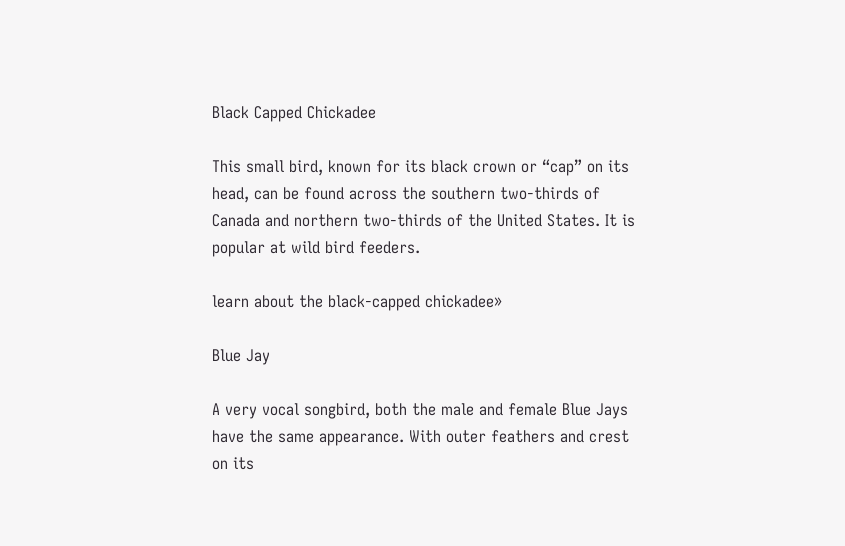Black Capped Chickadee

This small bird, known for its black crown or “cap” on its head, can be found across the southern two-thirds of Canada and northern two-thirds of the United States. It is popular at wild bird feeders.

learn about the black-capped chickadee»

Blue Jay

A very vocal songbird, both the male and female Blue Jays have the same appearance. With outer feathers and crest on its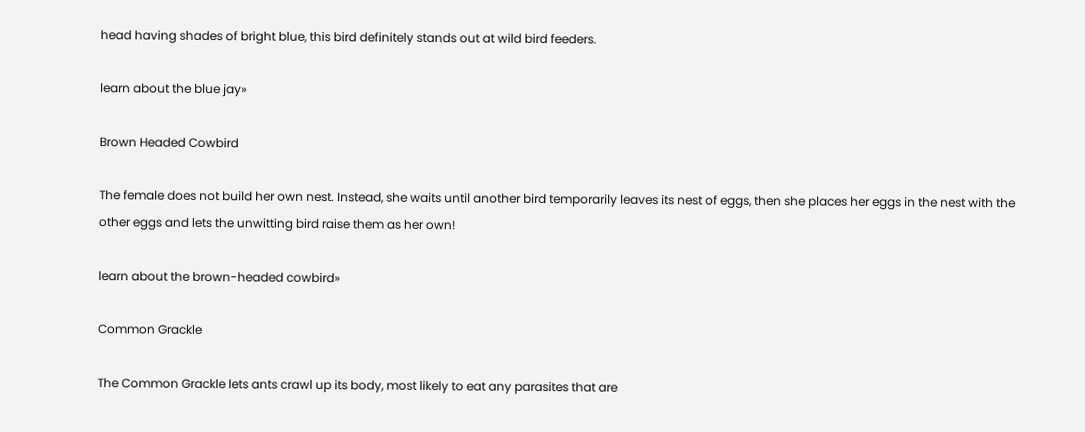head having shades of bright blue, this bird definitely stands out at wild bird feeders.

learn about the blue jay»

Brown Headed Cowbird

The female does not build her own nest. Instead, she waits until another bird temporarily leaves its nest of eggs, then she places her eggs in the nest with the other eggs and lets the unwitting bird raise them as her own!

learn about the brown-headed cowbird»

Common Grackle

The Common Grackle lets ants crawl up its body, most likely to eat any parasites that are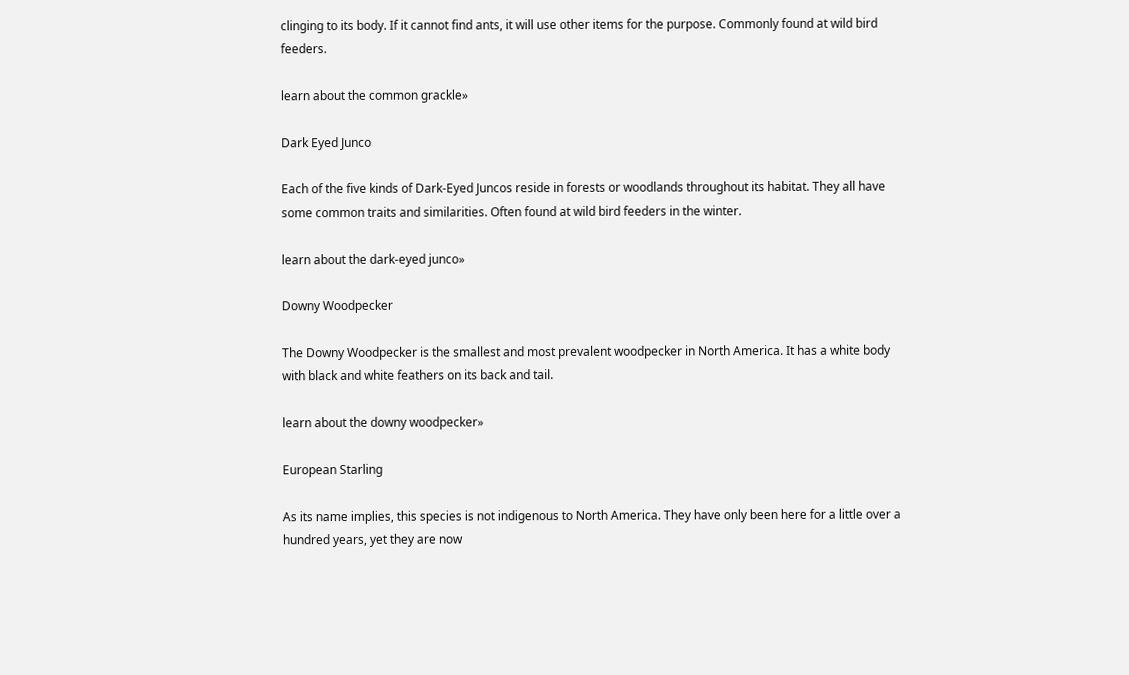clinging to its body. If it cannot find ants, it will use other items for the purpose. Commonly found at wild bird feeders.

learn about the common grackle»

Dark Eyed Junco

Each of the five kinds of Dark-Eyed Juncos reside in forests or woodlands throughout its habitat. They all have some common traits and similarities. Often found at wild bird feeders in the winter.

learn about the dark-eyed junco»

Downy Woodpecker

The Downy Woodpecker is the smallest and most prevalent woodpecker in North America. It has a white body with black and white feathers on its back and tail.

learn about the downy woodpecker»

European Starling

As its name implies, this species is not indigenous to North America. They have only been here for a little over a hundred years, yet they are now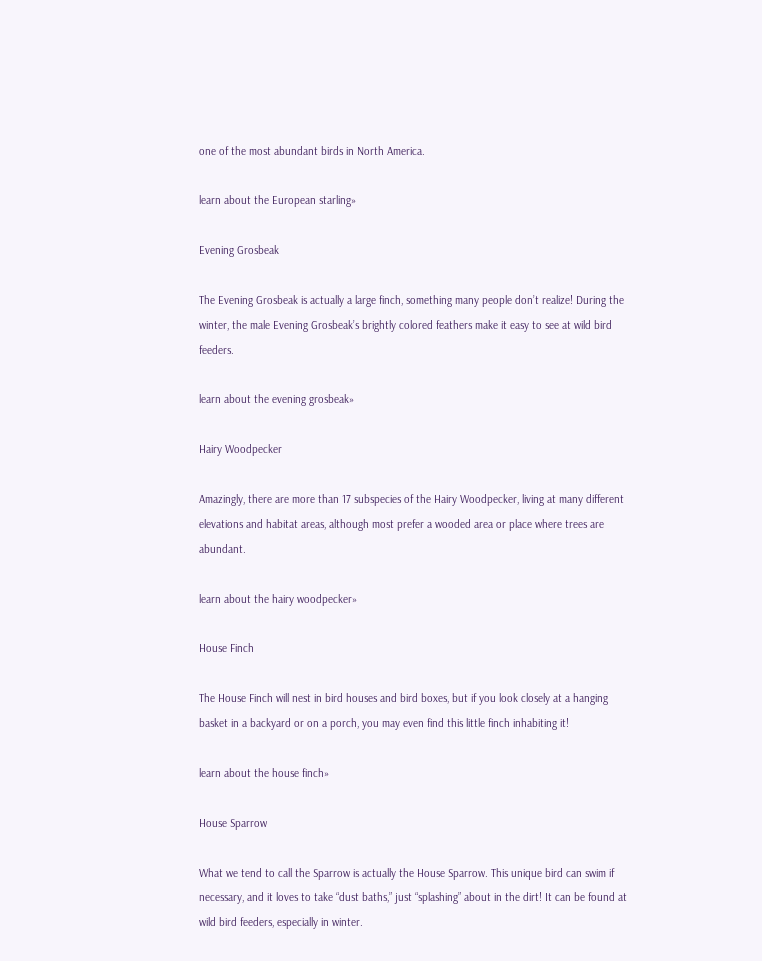one of the most abundant birds in North America.

learn about the European starling»

Evening Grosbeak

The Evening Grosbeak is actually a large finch, something many people don’t realize! During the winter, the male Evening Grosbeak’s brightly colored feathers make it easy to see at wild bird feeders.

learn about the evening grosbeak»

Hairy Woodpecker

Amazingly, there are more than 17 subspecies of the Hairy Woodpecker, living at many different elevations and habitat areas, although most prefer a wooded area or place where trees are abundant.

learn about the hairy woodpecker»

House Finch

The House Finch will nest in bird houses and bird boxes, but if you look closely at a hanging basket in a backyard or on a porch, you may even find this little finch inhabiting it!

learn about the house finch»

House Sparrow

What we tend to call the Sparrow is actually the House Sparrow. This unique bird can swim if necessary, and it loves to take “dust baths,” just “splashing” about in the dirt! It can be found at wild bird feeders, especially in winter.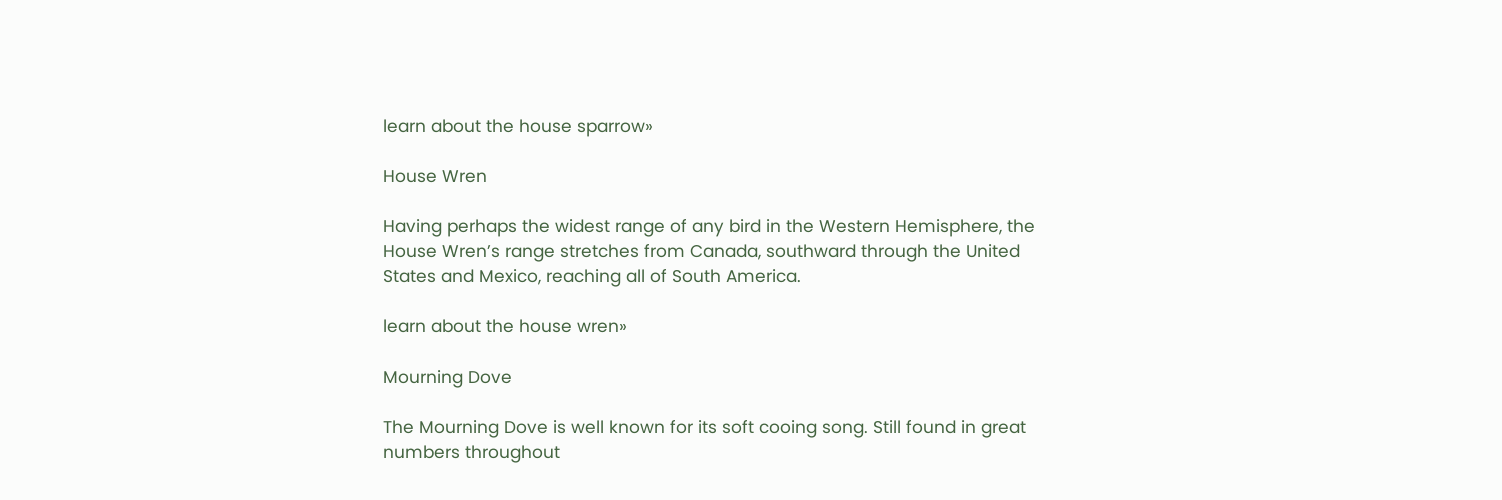learn about the house sparrow»

House Wren

Having perhaps the widest range of any bird in the Western Hemisphere, the House Wren’s range stretches from Canada, southward through the United States and Mexico, reaching all of South America.

learn about the house wren»

Mourning Dove

The Mourning Dove is well known for its soft cooing song. Still found in great numbers throughout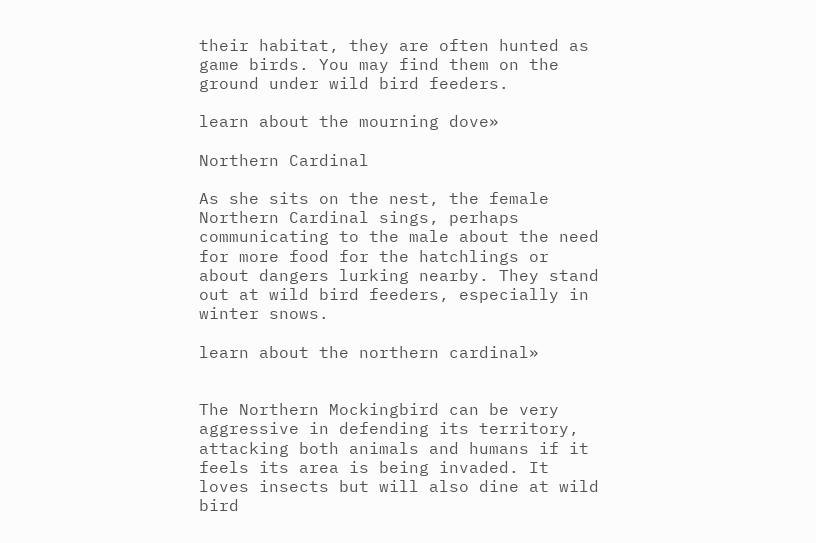their habitat, they are often hunted as game birds. You may find them on the ground under wild bird feeders.

learn about the mourning dove»

Northern Cardinal

As she sits on the nest, the female Northern Cardinal sings, perhaps communicating to the male about the need for more food for the hatchlings or about dangers lurking nearby. They stand out at wild bird feeders, especially in winter snows.

learn about the northern cardinal»


The Northern Mockingbird can be very aggressive in defending its territory, attacking both animals and humans if it feels its area is being invaded. It loves insects but will also dine at wild bird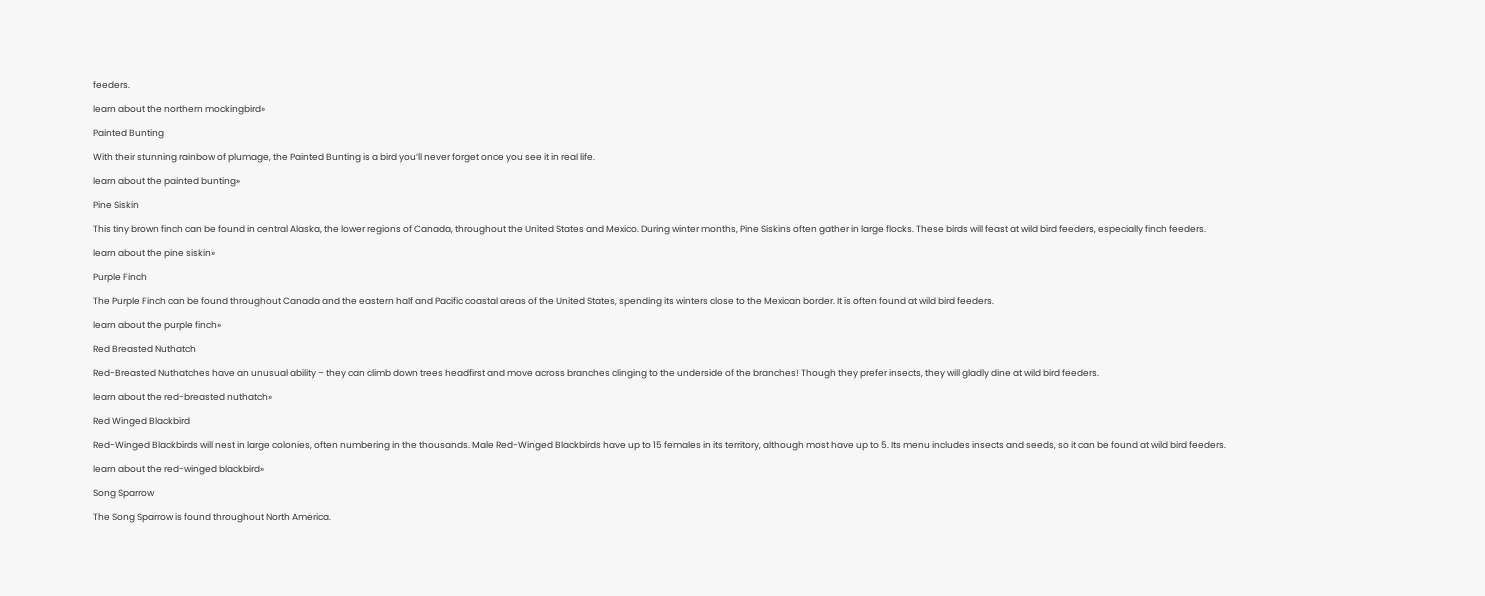feeders.

learn about the northern mockingbird»

Painted Bunting

With their stunning rainbow of plumage, the Painted Bunting is a bird you’ll never forget once you see it in real life.

learn about the painted bunting»

Pine Siskin

This tiny brown finch can be found in central Alaska, the lower regions of Canada, throughout the United States and Mexico. During winter months, Pine Siskins often gather in large flocks. These birds will feast at wild bird feeders, especially finch feeders.

learn about the pine siskin»

Purple Finch

The Purple Finch can be found throughout Canada and the eastern half and Pacific coastal areas of the United States, spending its winters close to the Mexican border. It is often found at wild bird feeders.

learn about the purple finch»

Red Breasted Nuthatch

Red-Breasted Nuthatches have an unusual ability – they can climb down trees headfirst and move across branches clinging to the underside of the branches! Though they prefer insects, they will gladly dine at wild bird feeders.

learn about the red-breasted nuthatch»

Red Winged Blackbird

Red-Winged Blackbirds will nest in large colonies, often numbering in the thousands. Male Red-Winged Blackbirds have up to 15 females in its territory, although most have up to 5. Its menu includes insects and seeds, so it can be found at wild bird feeders.

learn about the red-winged blackbird»

Song Sparrow

The Song Sparrow is found throughout North America.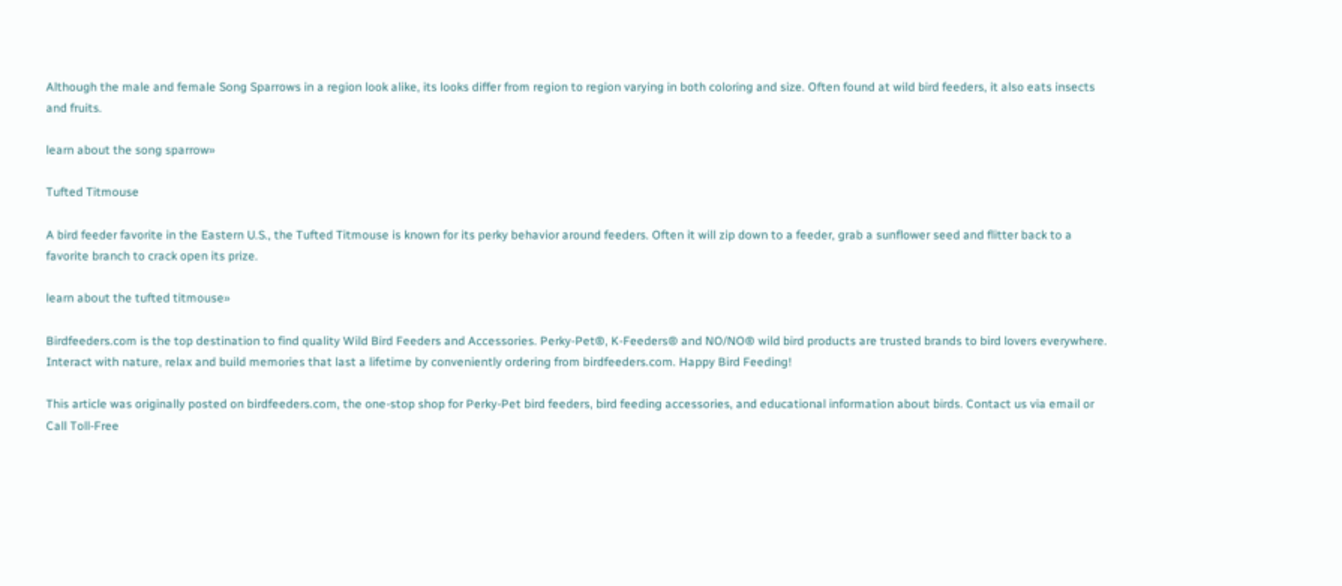Although the male and female Song Sparrows in a region look alike, its looks differ from region to region varying in both coloring and size. Often found at wild bird feeders, it also eats insects and fruits.

learn about the song sparrow»

Tufted Titmouse

A bird feeder favorite in the Eastern U.S., the Tufted Titmouse is known for its perky behavior around feeders. Often it will zip down to a feeder, grab a sunflower seed and flitter back to a favorite branch to crack open its prize.

learn about the tufted titmouse»

Birdfeeders.com is the top destination to find quality Wild Bird Feeders and Accessories. Perky-Pet®, K-Feeders® and NO/NO® wild bird products are trusted brands to bird lovers everywhere. Interact with nature, relax and build memories that last a lifetime by conveniently ordering from birdfeeders.com. Happy Bird Feeding!

This article was originally posted on birdfeeders.com, the one-stop shop for Perky-Pet bird feeders, bird feeding accessories, and educational information about birds. Contact us via email or Call Toll-Free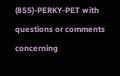(855)-PERKY-PET with questions or comments concerning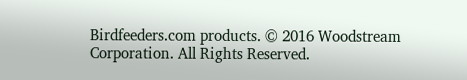Birdfeeders.com products. © 2016 Woodstream Corporation. All Rights Reserved.